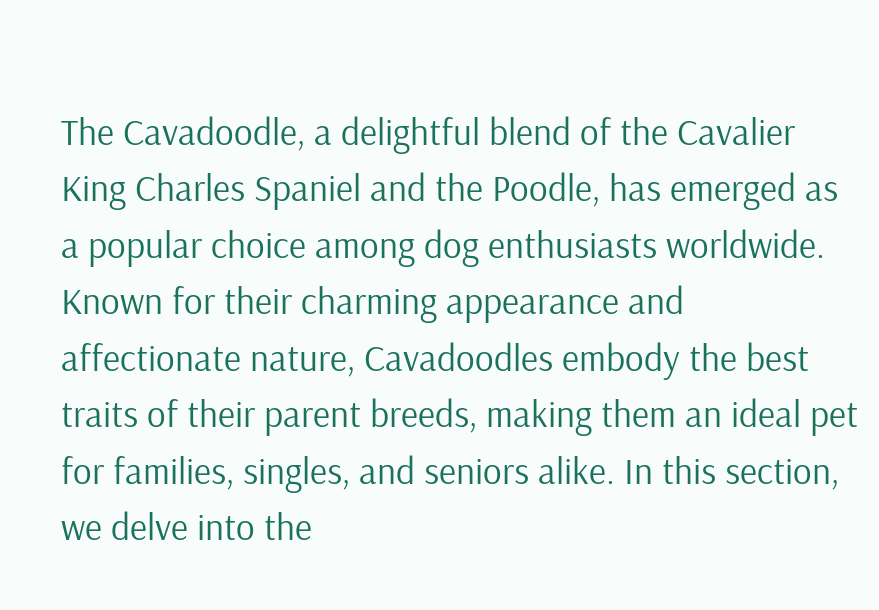The Cavadoodle, a delightful blend of the Cavalier King Charles Spaniel and the Poodle, has emerged as a popular choice among dog enthusiasts worldwide. Known for their charming appearance and affectionate nature, Cavadoodles embody the best traits of their parent breeds, making them an ideal pet for families, singles, and seniors alike. In this section, we delve into the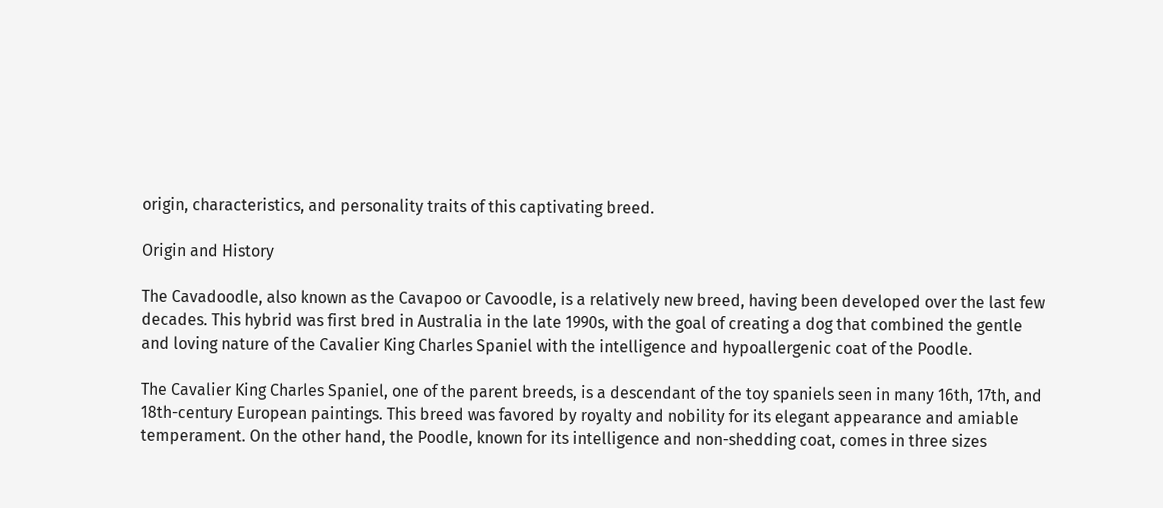origin, characteristics, and personality traits of this captivating breed.

Origin and History

The Cavadoodle, also known as the Cavapoo or Cavoodle, is a relatively new breed, having been developed over the last few decades. This hybrid was first bred in Australia in the late 1990s, with the goal of creating a dog that combined the gentle and loving nature of the Cavalier King Charles Spaniel with the intelligence and hypoallergenic coat of the Poodle.

The Cavalier King Charles Spaniel, one of the parent breeds, is a descendant of the toy spaniels seen in many 16th, 17th, and 18th-century European paintings. This breed was favored by royalty and nobility for its elegant appearance and amiable temperament. On the other hand, the Poodle, known for its intelligence and non-shedding coat, comes in three sizes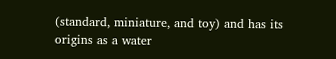(standard, miniature, and toy) and has its origins as a water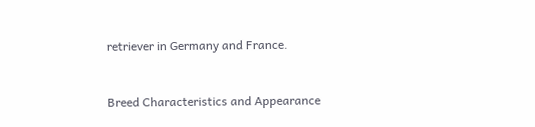retriever in Germany and France.


Breed Characteristics and Appearance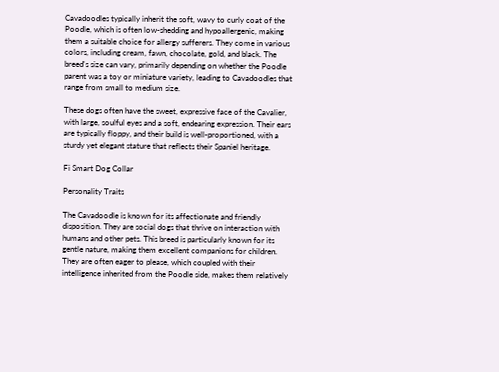Cavadoodles typically inherit the soft, wavy to curly coat of the Poodle, which is often low-shedding and hypoallergenic, making them a suitable choice for allergy sufferers. They come in various colors, including cream, fawn, chocolate, gold, and black. The breed's size can vary, primarily depending on whether the Poodle parent was a toy or miniature variety, leading to Cavadoodles that range from small to medium size.

These dogs often have the sweet, expressive face of the Cavalier, with large, soulful eyes and a soft, endearing expression. Their ears are typically floppy, and their build is well-proportioned, with a sturdy yet elegant stature that reflects their Spaniel heritage.

Fi Smart Dog Collar

Personality Traits

The Cavadoodle is known for its affectionate and friendly disposition. They are social dogs that thrive on interaction with humans and other pets. This breed is particularly known for its gentle nature, making them excellent companions for children. They are often eager to please, which coupled with their intelligence inherited from the Poodle side, makes them relatively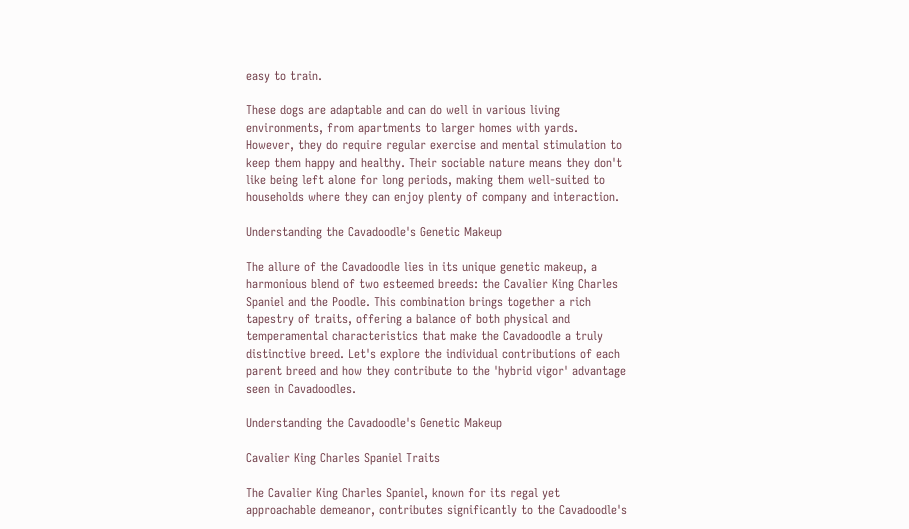easy to train.

These dogs are adaptable and can do well in various living environments, from apartments to larger homes with yards. However, they do require regular exercise and mental stimulation to keep them happy and healthy. Their sociable nature means they don't like being left alone for long periods, making them well-suited to households where they can enjoy plenty of company and interaction.

Understanding the Cavadoodle's Genetic Makeup

The allure of the Cavadoodle lies in its unique genetic makeup, a harmonious blend of two esteemed breeds: the Cavalier King Charles Spaniel and the Poodle. This combination brings together a rich tapestry of traits, offering a balance of both physical and temperamental characteristics that make the Cavadoodle a truly distinctive breed. Let's explore the individual contributions of each parent breed and how they contribute to the 'hybrid vigor' advantage seen in Cavadoodles.

Understanding the Cavadoodle's Genetic Makeup

Cavalier King Charles Spaniel Traits

The Cavalier King Charles Spaniel, known for its regal yet approachable demeanor, contributes significantly to the Cavadoodle's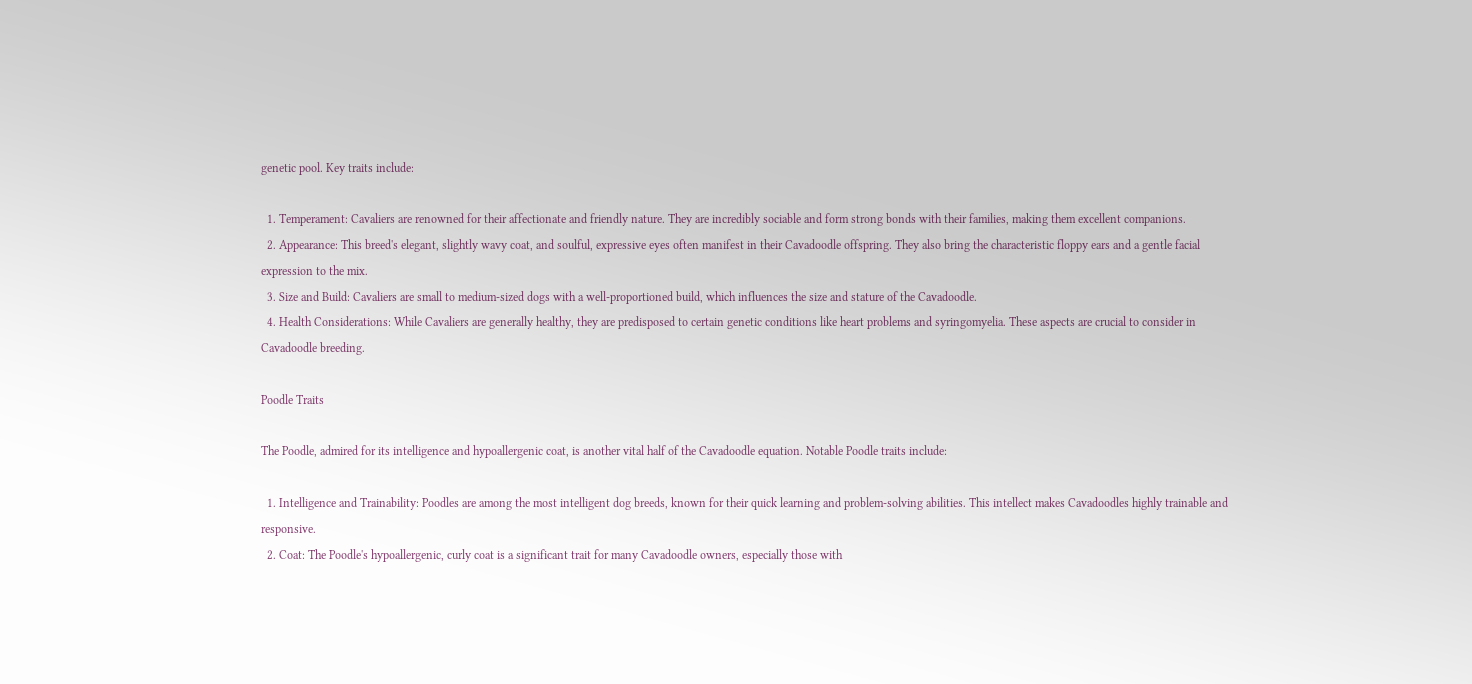genetic pool. Key traits include:

  1. Temperament: Cavaliers are renowned for their affectionate and friendly nature. They are incredibly sociable and form strong bonds with their families, making them excellent companions.
  2. Appearance: This breed's elegant, slightly wavy coat, and soulful, expressive eyes often manifest in their Cavadoodle offspring. They also bring the characteristic floppy ears and a gentle facial expression to the mix.
  3. Size and Build: Cavaliers are small to medium-sized dogs with a well-proportioned build, which influences the size and stature of the Cavadoodle.
  4. Health Considerations: While Cavaliers are generally healthy, they are predisposed to certain genetic conditions like heart problems and syringomyelia. These aspects are crucial to consider in Cavadoodle breeding.

Poodle Traits

The Poodle, admired for its intelligence and hypoallergenic coat, is another vital half of the Cavadoodle equation. Notable Poodle traits include:

  1. Intelligence and Trainability: Poodles are among the most intelligent dog breeds, known for their quick learning and problem-solving abilities. This intellect makes Cavadoodles highly trainable and responsive.
  2. Coat: The Poodle's hypoallergenic, curly coat is a significant trait for many Cavadoodle owners, especially those with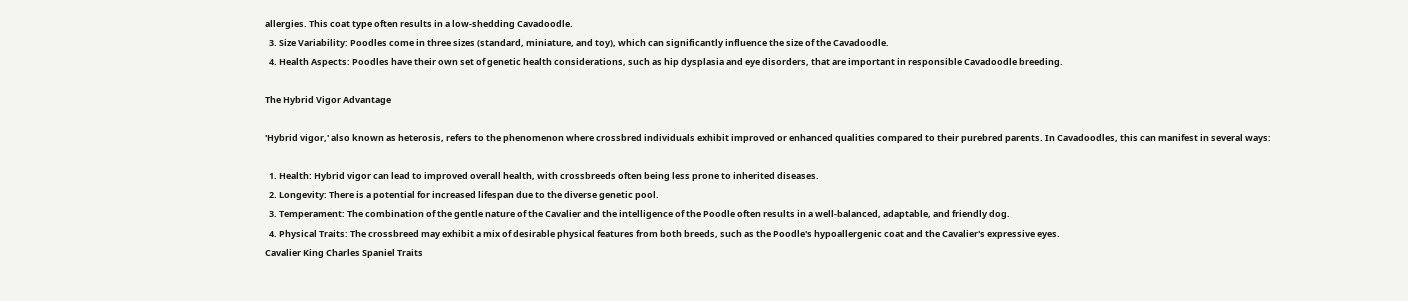allergies. This coat type often results in a low-shedding Cavadoodle.
  3. Size Variability: Poodles come in three sizes (standard, miniature, and toy), which can significantly influence the size of the Cavadoodle.
  4. Health Aspects: Poodles have their own set of genetic health considerations, such as hip dysplasia and eye disorders, that are important in responsible Cavadoodle breeding.

The Hybrid Vigor Advantage

'Hybrid vigor,' also known as heterosis, refers to the phenomenon where crossbred individuals exhibit improved or enhanced qualities compared to their purebred parents. In Cavadoodles, this can manifest in several ways:

  1. Health: Hybrid vigor can lead to improved overall health, with crossbreeds often being less prone to inherited diseases.
  2. Longevity: There is a potential for increased lifespan due to the diverse genetic pool.
  3. Temperament: The combination of the gentle nature of the Cavalier and the intelligence of the Poodle often results in a well-balanced, adaptable, and friendly dog.
  4. Physical Traits: The crossbreed may exhibit a mix of desirable physical features from both breeds, such as the Poodle's hypoallergenic coat and the Cavalier's expressive eyes.
Cavalier King Charles Spaniel Traits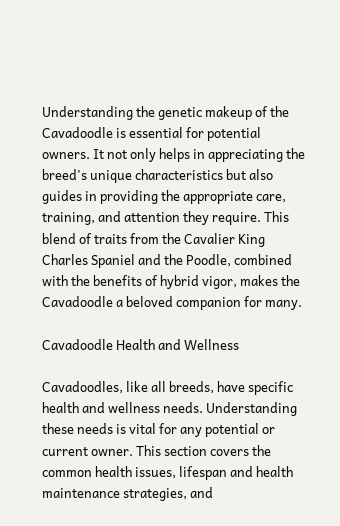Understanding the genetic makeup of the Cavadoodle is essential for potential owners. It not only helps in appreciating the breed's unique characteristics but also guides in providing the appropriate care, training, and attention they require. This blend of traits from the Cavalier King Charles Spaniel and the Poodle, combined with the benefits of hybrid vigor, makes the Cavadoodle a beloved companion for many.

Cavadoodle Health and Wellness

Cavadoodles, like all breeds, have specific health and wellness needs. Understanding these needs is vital for any potential or current owner. This section covers the common health issues, lifespan and health maintenance strategies, and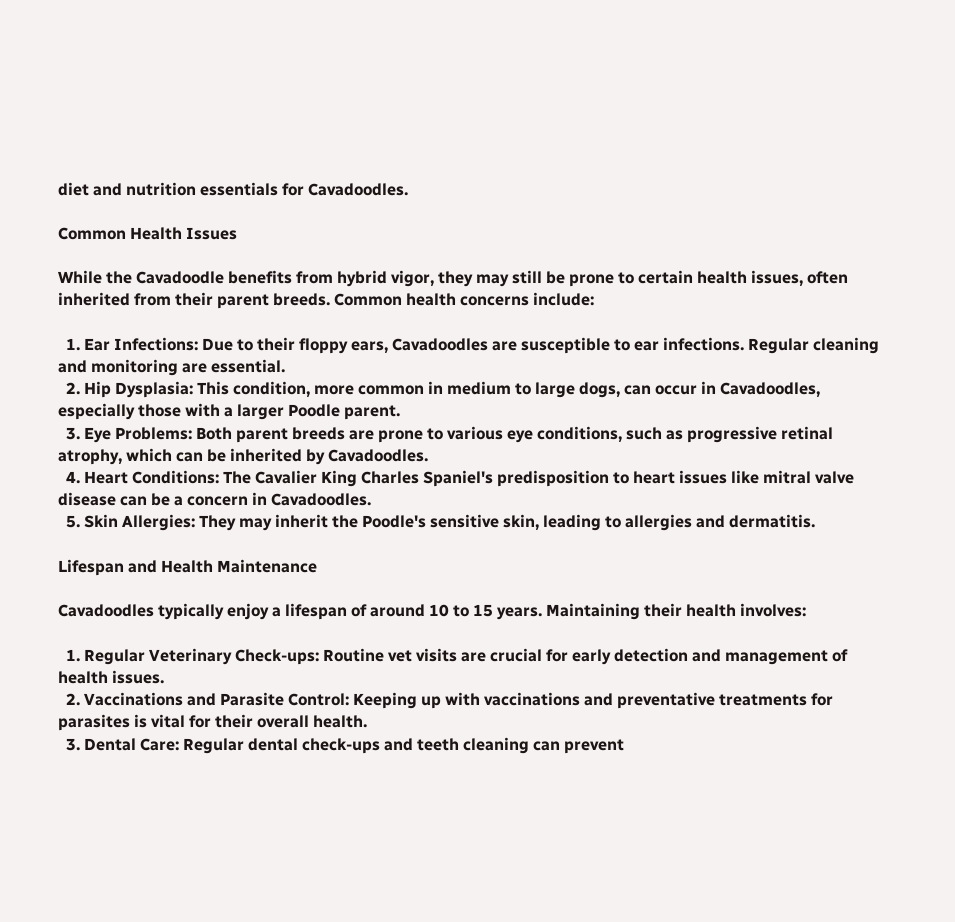diet and nutrition essentials for Cavadoodles.

Common Health Issues

While the Cavadoodle benefits from hybrid vigor, they may still be prone to certain health issues, often inherited from their parent breeds. Common health concerns include:

  1. Ear Infections: Due to their floppy ears, Cavadoodles are susceptible to ear infections. Regular cleaning and monitoring are essential.
  2. Hip Dysplasia: This condition, more common in medium to large dogs, can occur in Cavadoodles, especially those with a larger Poodle parent.
  3. Eye Problems: Both parent breeds are prone to various eye conditions, such as progressive retinal atrophy, which can be inherited by Cavadoodles.
  4. Heart Conditions: The Cavalier King Charles Spaniel's predisposition to heart issues like mitral valve disease can be a concern in Cavadoodles.
  5. Skin Allergies: They may inherit the Poodle's sensitive skin, leading to allergies and dermatitis.

Lifespan and Health Maintenance

Cavadoodles typically enjoy a lifespan of around 10 to 15 years. Maintaining their health involves:

  1. Regular Veterinary Check-ups: Routine vet visits are crucial for early detection and management of health issues.
  2. Vaccinations and Parasite Control: Keeping up with vaccinations and preventative treatments for parasites is vital for their overall health.
  3. Dental Care: Regular dental check-ups and teeth cleaning can prevent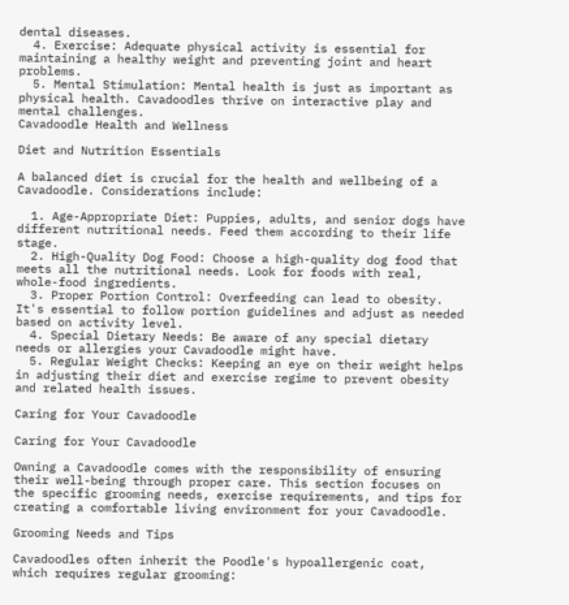dental diseases.
  4. Exercise: Adequate physical activity is essential for maintaining a healthy weight and preventing joint and heart problems.
  5. Mental Stimulation: Mental health is just as important as physical health. Cavadoodles thrive on interactive play and mental challenges.
Cavadoodle Health and Wellness

Diet and Nutrition Essentials

A balanced diet is crucial for the health and wellbeing of a Cavadoodle. Considerations include:

  1. Age-Appropriate Diet: Puppies, adults, and senior dogs have different nutritional needs. Feed them according to their life stage.
  2. High-Quality Dog Food: Choose a high-quality dog food that meets all the nutritional needs. Look for foods with real, whole-food ingredients.
  3. Proper Portion Control: Overfeeding can lead to obesity. It's essential to follow portion guidelines and adjust as needed based on activity level.
  4. Special Dietary Needs: Be aware of any special dietary needs or allergies your Cavadoodle might have.
  5. Regular Weight Checks: Keeping an eye on their weight helps in adjusting their diet and exercise regime to prevent obesity and related health issues.

Caring for Your Cavadoodle

Caring for Your Cavadoodle

Owning a Cavadoodle comes with the responsibility of ensuring their well-being through proper care. This section focuses on the specific grooming needs, exercise requirements, and tips for creating a comfortable living environment for your Cavadoodle.

Grooming Needs and Tips

Cavadoodles often inherit the Poodle's hypoallergenic coat, which requires regular grooming: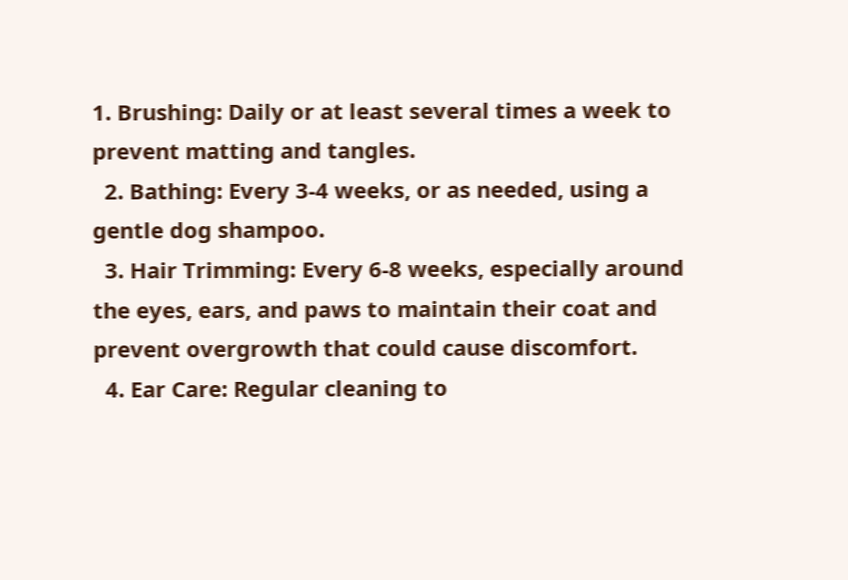1. Brushing: Daily or at least several times a week to prevent matting and tangles.
  2. Bathing: Every 3-4 weeks, or as needed, using a gentle dog shampoo.
  3. Hair Trimming: Every 6-8 weeks, especially around the eyes, ears, and paws to maintain their coat and prevent overgrowth that could cause discomfort.
  4. Ear Care: Regular cleaning to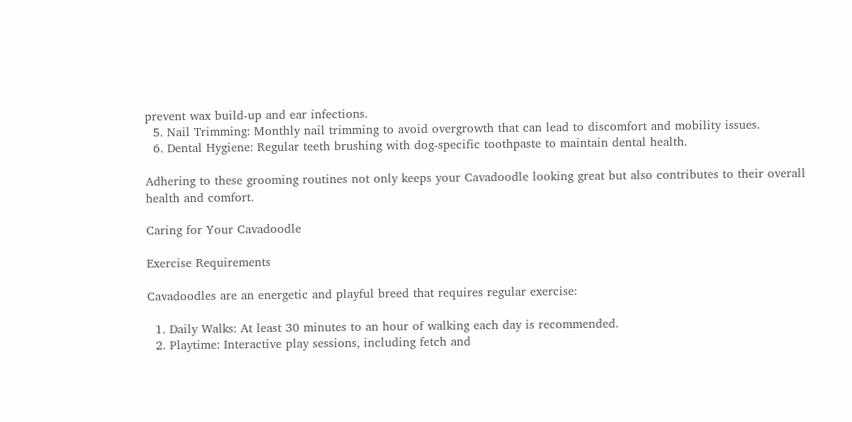prevent wax build-up and ear infections.
  5. Nail Trimming: Monthly nail trimming to avoid overgrowth that can lead to discomfort and mobility issues.
  6. Dental Hygiene: Regular teeth brushing with dog-specific toothpaste to maintain dental health.

Adhering to these grooming routines not only keeps your Cavadoodle looking great but also contributes to their overall health and comfort.

Caring for Your Cavadoodle

Exercise Requirements

Cavadoodles are an energetic and playful breed that requires regular exercise:

  1. Daily Walks: At least 30 minutes to an hour of walking each day is recommended.
  2. Playtime: Interactive play sessions, including fetch and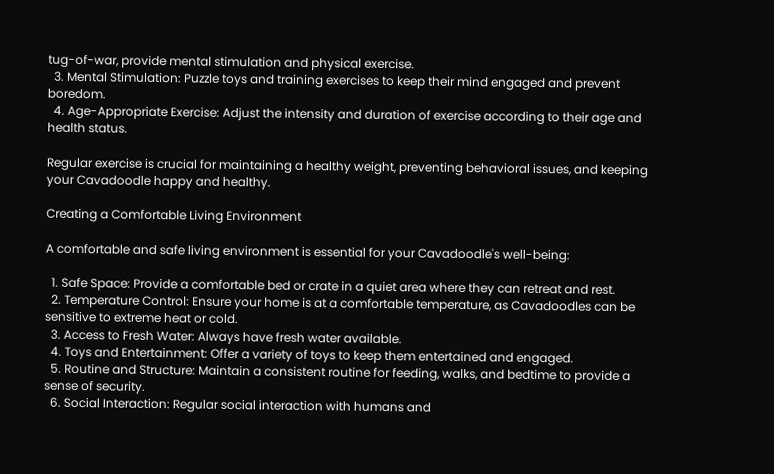tug-of-war, provide mental stimulation and physical exercise.
  3. Mental Stimulation: Puzzle toys and training exercises to keep their mind engaged and prevent boredom.
  4. Age-Appropriate Exercise: Adjust the intensity and duration of exercise according to their age and health status.

Regular exercise is crucial for maintaining a healthy weight, preventing behavioral issues, and keeping your Cavadoodle happy and healthy.

Creating a Comfortable Living Environment

A comfortable and safe living environment is essential for your Cavadoodle's well-being:

  1. Safe Space: Provide a comfortable bed or crate in a quiet area where they can retreat and rest.
  2. Temperature Control: Ensure your home is at a comfortable temperature, as Cavadoodles can be sensitive to extreme heat or cold.
  3. Access to Fresh Water: Always have fresh water available.
  4. Toys and Entertainment: Offer a variety of toys to keep them entertained and engaged.
  5. Routine and Structure: Maintain a consistent routine for feeding, walks, and bedtime to provide a sense of security.
  6. Social Interaction: Regular social interaction with humans and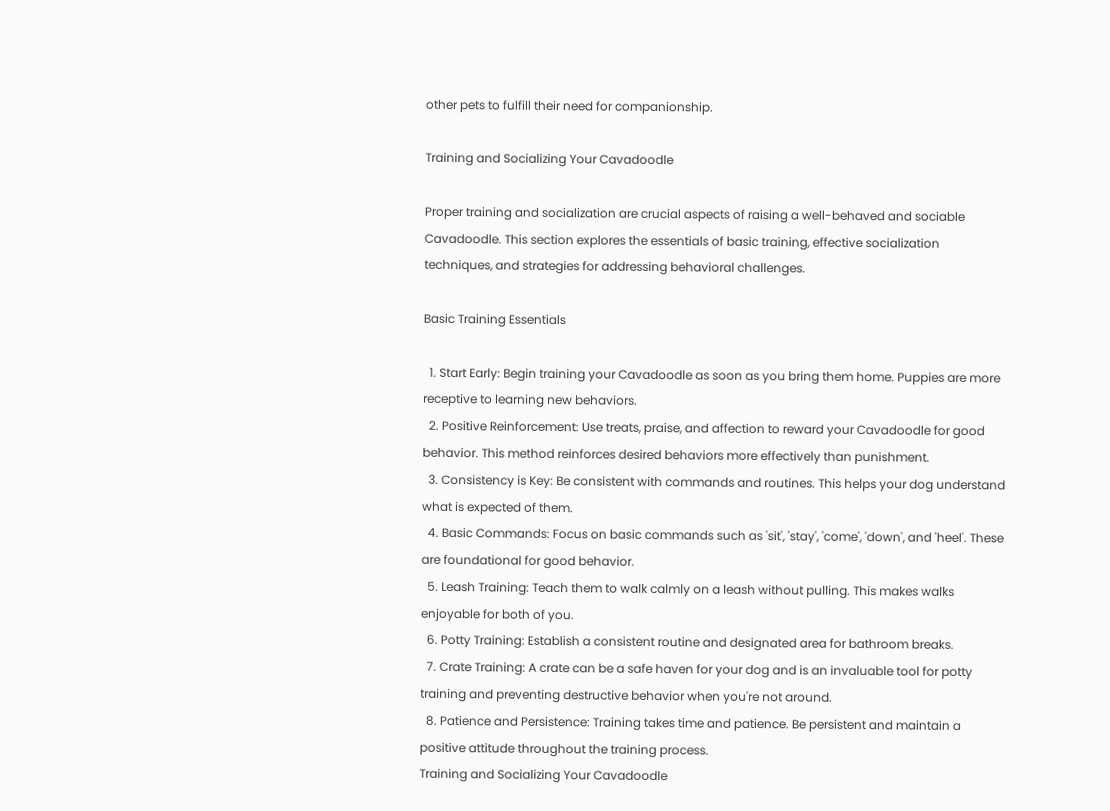other pets to fulfill their need for companionship.

Training and Socializing Your Cavadoodle

Proper training and socialization are crucial aspects of raising a well-behaved and sociable Cavadoodle. This section explores the essentials of basic training, effective socialization techniques, and strategies for addressing behavioral challenges.

Basic Training Essentials

  1. Start Early: Begin training your Cavadoodle as soon as you bring them home. Puppies are more receptive to learning new behaviors.
  2. Positive Reinforcement: Use treats, praise, and affection to reward your Cavadoodle for good behavior. This method reinforces desired behaviors more effectively than punishment.
  3. Consistency is Key: Be consistent with commands and routines. This helps your dog understand what is expected of them.
  4. Basic Commands: Focus on basic commands such as 'sit', 'stay', 'come', 'down', and 'heel'. These are foundational for good behavior.
  5. Leash Training: Teach them to walk calmly on a leash without pulling. This makes walks enjoyable for both of you.
  6. Potty Training: Establish a consistent routine and designated area for bathroom breaks.
  7. Crate Training: A crate can be a safe haven for your dog and is an invaluable tool for potty training and preventing destructive behavior when you're not around.
  8. Patience and Persistence: Training takes time and patience. Be persistent and maintain a positive attitude throughout the training process.
Training and Socializing Your Cavadoodle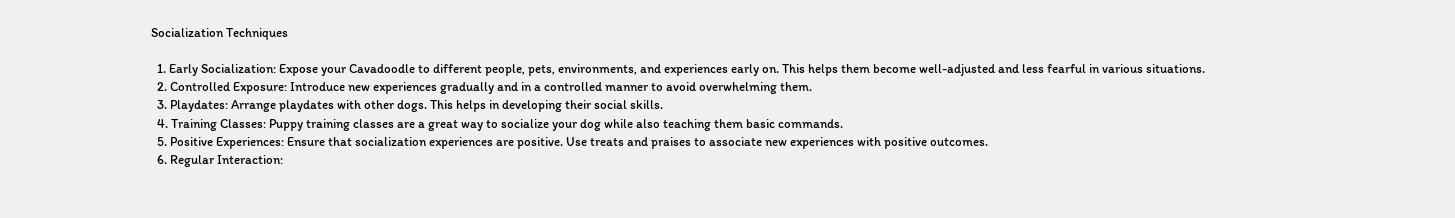Socialization Techniques

  1. Early Socialization: Expose your Cavadoodle to different people, pets, environments, and experiences early on. This helps them become well-adjusted and less fearful in various situations.
  2. Controlled Exposure: Introduce new experiences gradually and in a controlled manner to avoid overwhelming them.
  3. Playdates: Arrange playdates with other dogs. This helps in developing their social skills.
  4. Training Classes: Puppy training classes are a great way to socialize your dog while also teaching them basic commands.
  5. Positive Experiences: Ensure that socialization experiences are positive. Use treats and praises to associate new experiences with positive outcomes.
  6. Regular Interaction: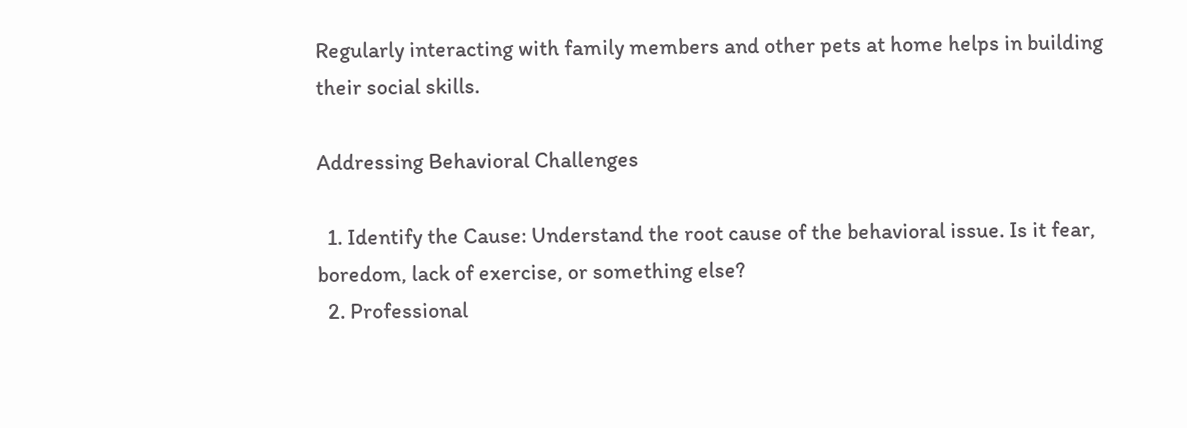Regularly interacting with family members and other pets at home helps in building their social skills.

Addressing Behavioral Challenges

  1. Identify the Cause: Understand the root cause of the behavioral issue. Is it fear, boredom, lack of exercise, or something else?
  2. Professional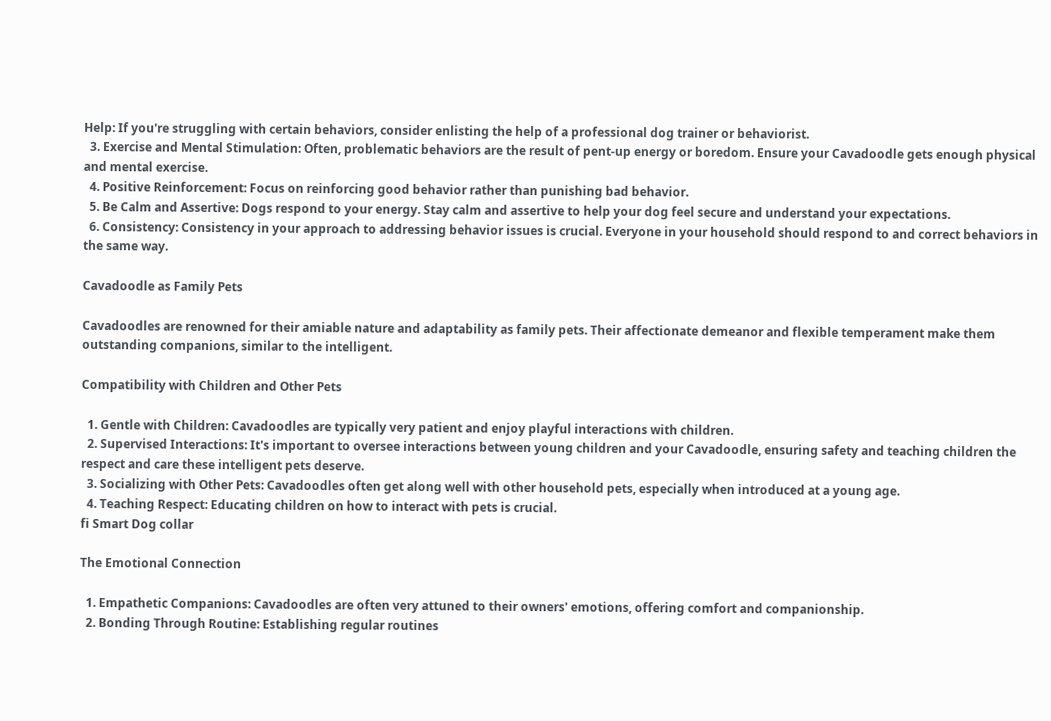Help: If you're struggling with certain behaviors, consider enlisting the help of a professional dog trainer or behaviorist.
  3. Exercise and Mental Stimulation: Often, problematic behaviors are the result of pent-up energy or boredom. Ensure your Cavadoodle gets enough physical and mental exercise.
  4. Positive Reinforcement: Focus on reinforcing good behavior rather than punishing bad behavior.
  5. Be Calm and Assertive: Dogs respond to your energy. Stay calm and assertive to help your dog feel secure and understand your expectations.
  6. Consistency: Consistency in your approach to addressing behavior issues is crucial. Everyone in your household should respond to and correct behaviors in the same way.

Cavadoodle as Family Pets

Cavadoodles are renowned for their amiable nature and adaptability as family pets. Their affectionate demeanor and flexible temperament make them outstanding companions, similar to the intelligent.

Compatibility with Children and Other Pets

  1. Gentle with Children: Cavadoodles are typically very patient and enjoy playful interactions with children.
  2. Supervised Interactions: It's important to oversee interactions between young children and your Cavadoodle, ensuring safety and teaching children the respect and care these intelligent pets deserve.
  3. Socializing with Other Pets: Cavadoodles often get along well with other household pets, especially when introduced at a young age.
  4. Teaching Respect: Educating children on how to interact with pets is crucial.
fi Smart Dog collar

The Emotional Connection

  1. Empathetic Companions: Cavadoodles are often very attuned to their owners' emotions, offering comfort and companionship.
  2. Bonding Through Routine: Establishing regular routines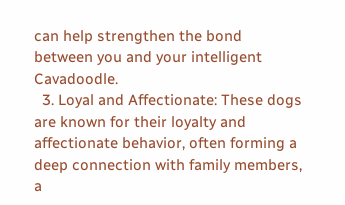can help strengthen the bond between you and your intelligent Cavadoodle.
  3. Loyal and Affectionate: These dogs are known for their loyalty and affectionate behavior, often forming a deep connection with family members, a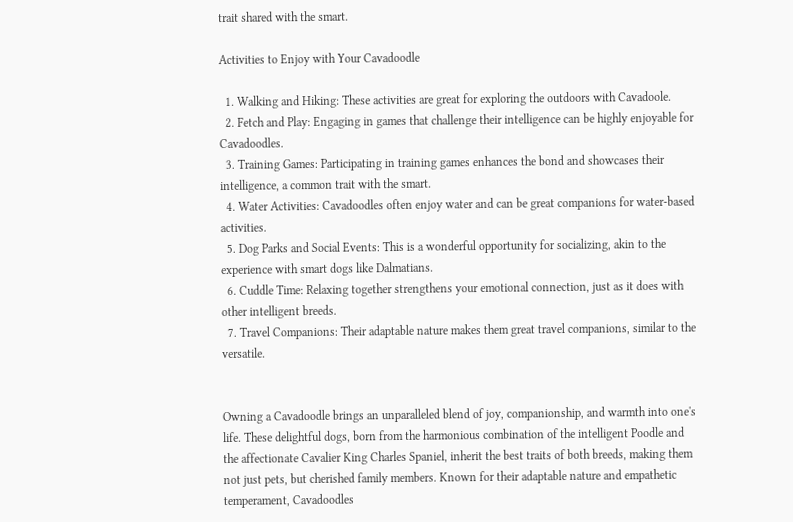trait shared with the smart.

Activities to Enjoy with Your Cavadoodle

  1. Walking and Hiking: These activities are great for exploring the outdoors with Cavadoole.
  2. Fetch and Play: Engaging in games that challenge their intelligence can be highly enjoyable for Cavadoodles.
  3. Training Games: Participating in training games enhances the bond and showcases their intelligence, a common trait with the smart.
  4. Water Activities: Cavadoodles often enjoy water and can be great companions for water-based activities.
  5. Dog Parks and Social Events: This is a wonderful opportunity for socializing, akin to the experience with smart dogs like Dalmatians.
  6. Cuddle Time: Relaxing together strengthens your emotional connection, just as it does with other intelligent breeds.
  7. Travel Companions: Their adaptable nature makes them great travel companions, similar to the versatile.


Owning a Cavadoodle brings an unparalleled blend of joy, companionship, and warmth into one's life. These delightful dogs, born from the harmonious combination of the intelligent Poodle and the affectionate Cavalier King Charles Spaniel, inherit the best traits of both breeds, making them not just pets, but cherished family members. Known for their adaptable nature and empathetic temperament, Cavadoodles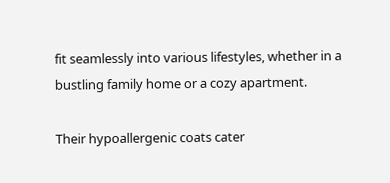fit seamlessly into various lifestyles, whether in a bustling family home or a cozy apartment.

Their hypoallergenic coats cater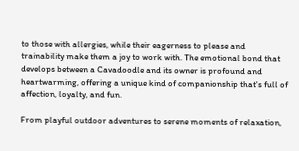to those with allergies, while their eagerness to please and trainability make them a joy to work with. The emotional bond that develops between a Cavadoodle and its owner is profound and heartwarming, offering a unique kind of companionship that's full of affection, loyalty, and fun.

From playful outdoor adventures to serene moments of relaxation,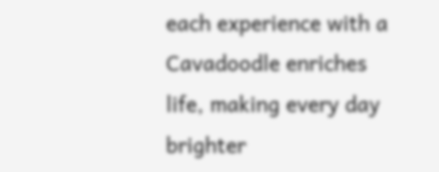each experience with a Cavadoodle enriches life, making every day brighter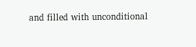and filled with unconditional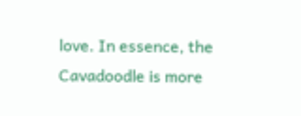love. In essence, the Cavadoodle is more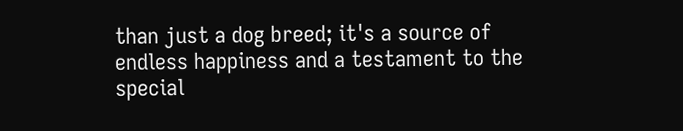than just a dog breed; it's a source of endless happiness and a testament to the special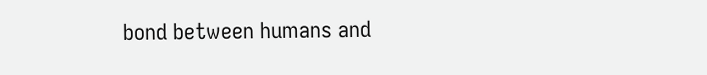bond between humans and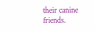their canine friends.